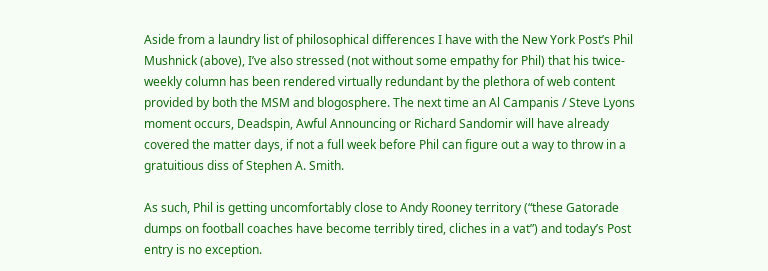Aside from a laundry list of philosophical differences I have with the New York Post’s Phil Mushnick (above), I’ve also stressed (not without some empathy for Phil) that his twice-weekly column has been rendered virtually redundant by the plethora of web content provided by both the MSM and blogosphere. The next time an Al Campanis / Steve Lyons moment occurs, Deadspin, Awful Announcing or Richard Sandomir will have already covered the matter days, if not a full week before Phil can figure out a way to throw in a gratuitious diss of Stephen A. Smith.

As such, Phil is getting uncomfortably close to Andy Rooney territory (“these Gatorade dumps on football coaches have become terribly tired, cliches in a vat”) and today’s Post entry is no exception.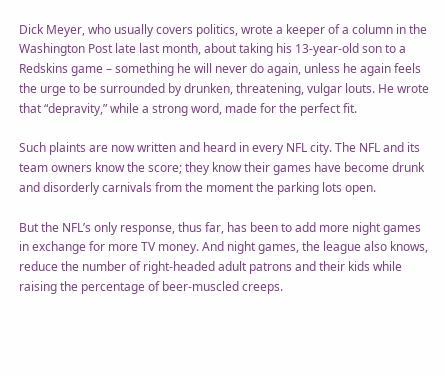Dick Meyer, who usually covers politics, wrote a keeper of a column in the Washington Post late last month, about taking his 13-year-old son to a Redskins game – something he will never do again, unless he again feels the urge to be surrounded by drunken, threatening, vulgar louts. He wrote that “depravity,” while a strong word, made for the perfect fit.

Such plaints are now written and heard in every NFL city. The NFL and its team owners know the score; they know their games have become drunk and disorderly carnivals from the moment the parking lots open.

But the NFL’s only response, thus far, has been to add more night games in exchange for more TV money. And night games, the league also knows, reduce the number of right-headed adult patrons and their kids while raising the percentage of beer-muscled creeps.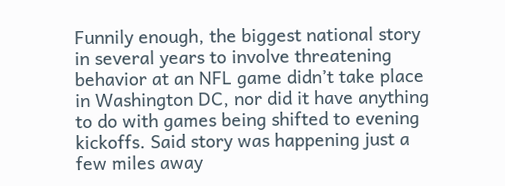Funnily enough, the biggest national story in several years to involve threatening behavior at an NFL game didn’t take place in Washington DC, nor did it have anything to do with games being shifted to evening kickoffs. Said story was happening just a few miles away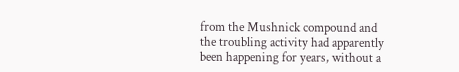from the Mushnick compound and the troubling activity had apparently been happening for years, without a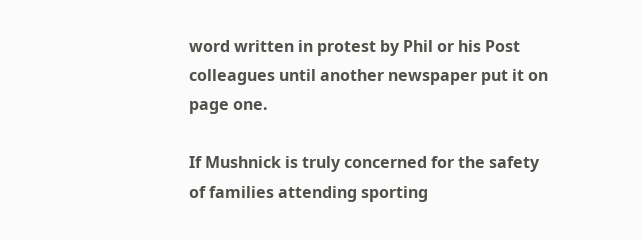word written in protest by Phil or his Post colleagues until another newspaper put it on page one.

If Mushnick is truly concerned for the safety of families attending sporting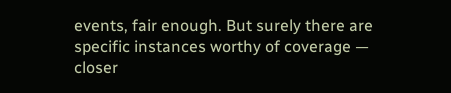events, fair enough. But surely there are specific instances worthy of coverage — closer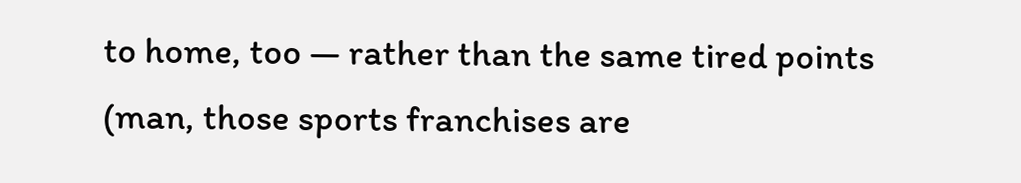to home, too — rather than the same tired points (man, those sports franchises are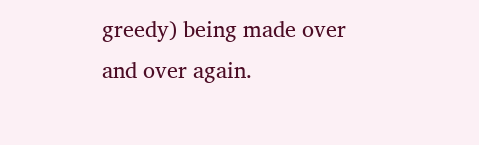greedy) being made over and over again.